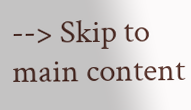--> Skip to main content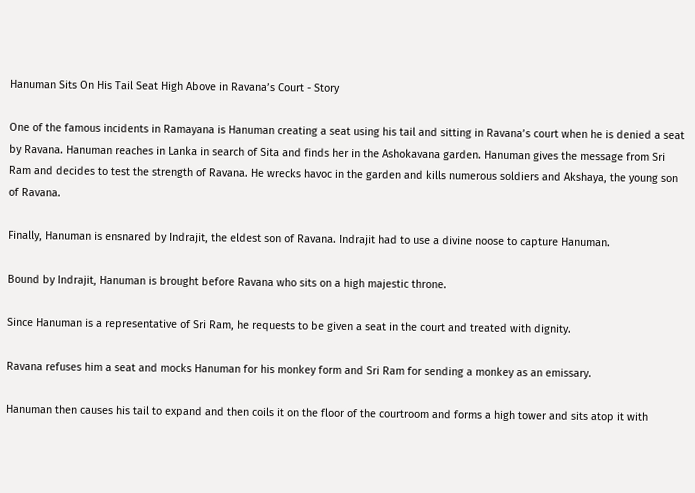Hanuman Sits On His Tail Seat High Above in Ravana’s Court - Story

One of the famous incidents in Ramayana is Hanuman creating a seat using his tail and sitting in Ravana’s court when he is denied a seat by Ravana. Hanuman reaches in Lanka in search of Sita and finds her in the Ashokavana garden. Hanuman gives the message from Sri Ram and decides to test the strength of Ravana. He wrecks havoc in the garden and kills numerous soldiers and Akshaya, the young son of Ravana.

Finally, Hanuman is ensnared by Indrajit, the eldest son of Ravana. Indrajit had to use a divine noose to capture Hanuman.

Bound by Indrajit, Hanuman is brought before Ravana who sits on a high majestic throne.

Since Hanuman is a representative of Sri Ram, he requests to be given a seat in the court and treated with dignity.

Ravana refuses him a seat and mocks Hanuman for his monkey form and Sri Ram for sending a monkey as an emissary.

Hanuman then causes his tail to expand and then coils it on the floor of the courtroom and forms a high tower and sits atop it with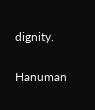dignity.

Hanuman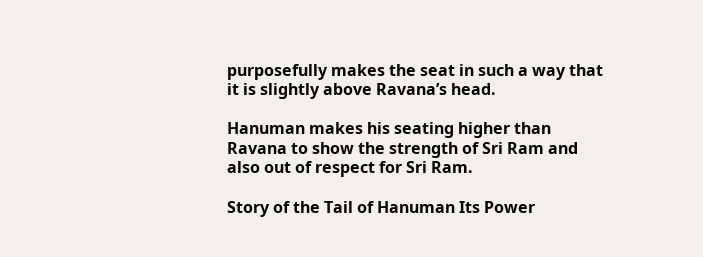purposefully makes the seat in such a way that it is slightly above Ravana’s head.

Hanuman makes his seating higher than Ravana to show the strength of Sri Ram and also out of respect for Sri Ram.

Story of the Tail of Hanuman Its Power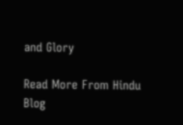and Glory

Read More From Hindu Blog